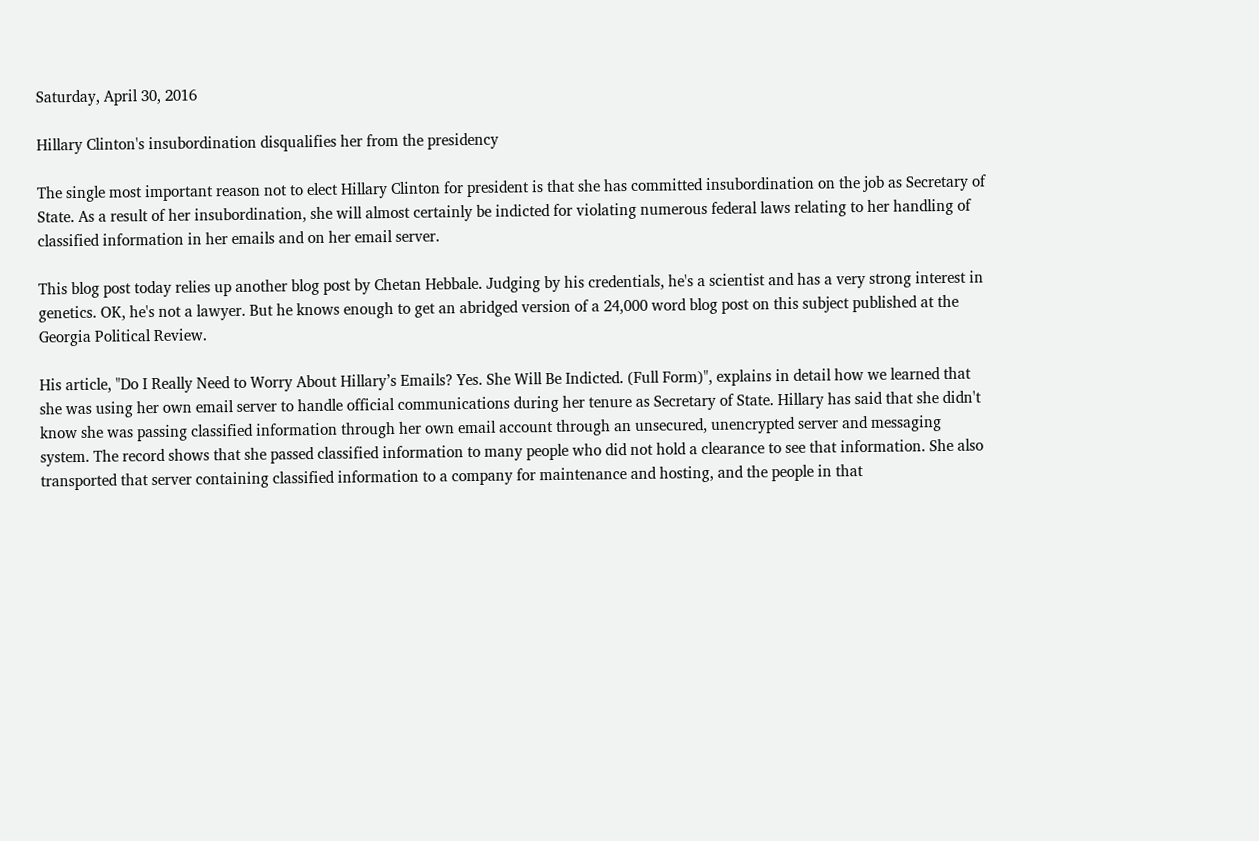Saturday, April 30, 2016

Hillary Clinton's insubordination disqualifies her from the presidency

The single most important reason not to elect Hillary Clinton for president is that she has committed insubordination on the job as Secretary of State. As a result of her insubordination, she will almost certainly be indicted for violating numerous federal laws relating to her handling of classified information in her emails and on her email server.

This blog post today relies up another blog post by Chetan Hebbale. Judging by his credentials, he's a scientist and has a very strong interest in genetics. OK, he's not a lawyer. But he knows enough to get an abridged version of a 24,000 word blog post on this subject published at the Georgia Political Review.

His article, "Do I Really Need to Worry About Hillary’s Emails? Yes. She Will Be Indicted. (Full Form)", explains in detail how we learned that she was using her own email server to handle official communications during her tenure as Secretary of State. Hillary has said that she didn't know she was passing classified information through her own email account through an unsecured, unencrypted server and messaging system. The record shows that she passed classified information to many people who did not hold a clearance to see that information. She also transported that server containing classified information to a company for maintenance and hosting, and the people in that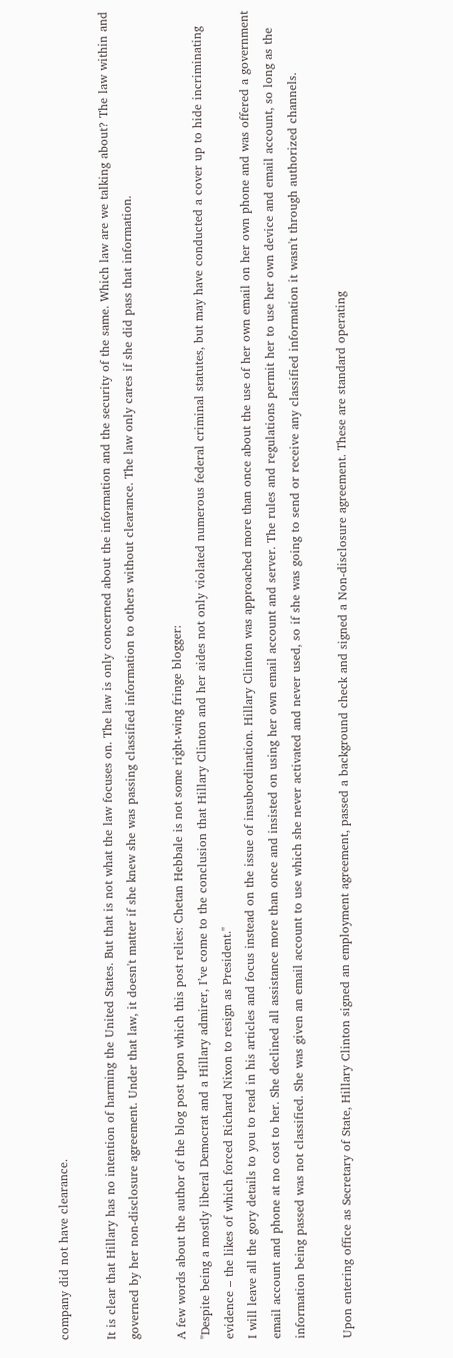company did not have clearance.

It is clear that Hillary has no intention of harming the United States. But that is not what the law focuses on. The law is only concerned about the information and the security of the same. Which law are we talking about? The law within and governed by her non-disclosure agreement. Under that law, it doesn't matter if she knew she was passing classified information to others without clearance. The law only cares if she did pass that information.

A few words about the author of the blog post upon which this post relies: Chetan Hebbale is not some right-wing fringe blogger:
"Despite being a mostly liberal Democrat and a Hillary admirer, I’ve come to the conclusion that Hillary Clinton and her aides not only violated numerous federal criminal statutes, but may have conducted a cover up to hide incriminating evidence – the likes of which forced Richard Nixon to resign as President."
I will leave all the gory details to you to read in his articles and focus instead on the issue of insubordination. Hillary Clinton was approached more than once about the use of her own email on her own phone and was offered a government email account and phone at no cost to her. She declined all assistance more than once and insisted on using her own email account and server. The rules and regulations permit her to use her own device and email account, so long as the information being passed was not classified. She was given an email account to use which she never activated and never used, so if she was going to send or receive any classified information it wasn't through authorized channels.

Upon entering office as Secretary of State, Hillary Clinton signed an employment agreement, passed a background check and signed a Non-disclosure agreement. These are standard operating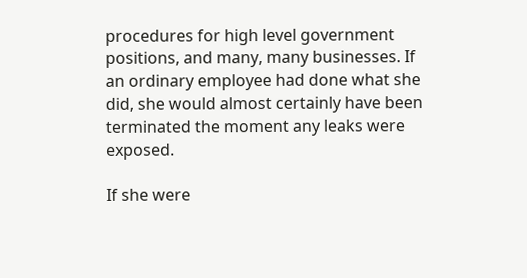procedures for high level government positions, and many, many businesses. If an ordinary employee had done what she did, she would almost certainly have been terminated the moment any leaks were exposed.

If she were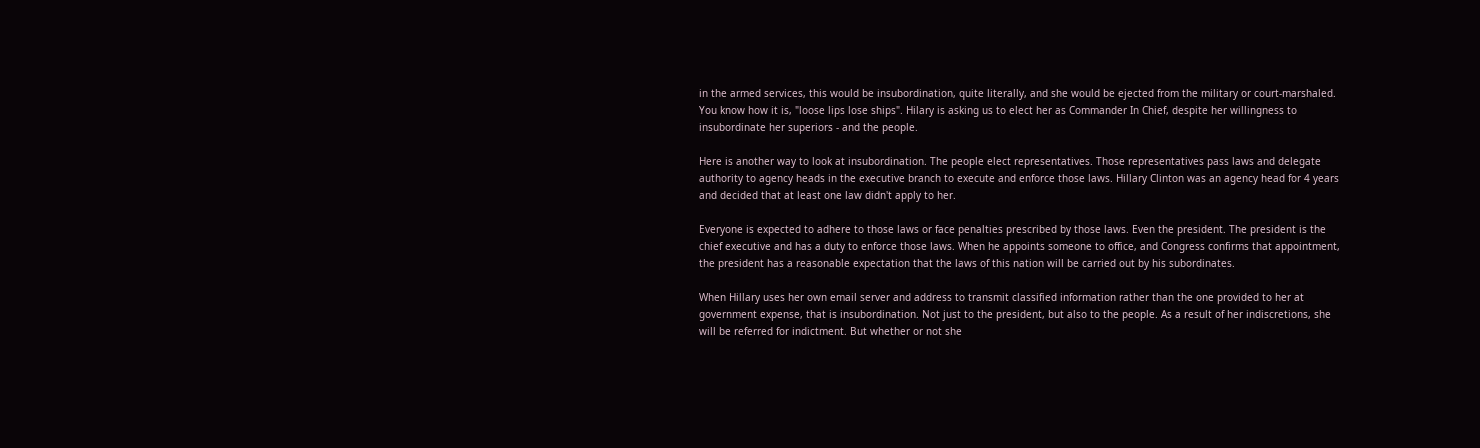in the armed services, this would be insubordination, quite literally, and she would be ejected from the military or court-marshaled. You know how it is, "loose lips lose ships". Hilary is asking us to elect her as Commander In Chief, despite her willingness to insubordinate her superiors - and the people.

Here is another way to look at insubordination. The people elect representatives. Those representatives pass laws and delegate authority to agency heads in the executive branch to execute and enforce those laws. Hillary Clinton was an agency head for 4 years and decided that at least one law didn't apply to her.

Everyone is expected to adhere to those laws or face penalties prescribed by those laws. Even the president. The president is the chief executive and has a duty to enforce those laws. When he appoints someone to office, and Congress confirms that appointment, the president has a reasonable expectation that the laws of this nation will be carried out by his subordinates.

When Hillary uses her own email server and address to transmit classified information rather than the one provided to her at government expense, that is insubordination. Not just to the president, but also to the people. As a result of her indiscretions, she will be referred for indictment. But whether or not she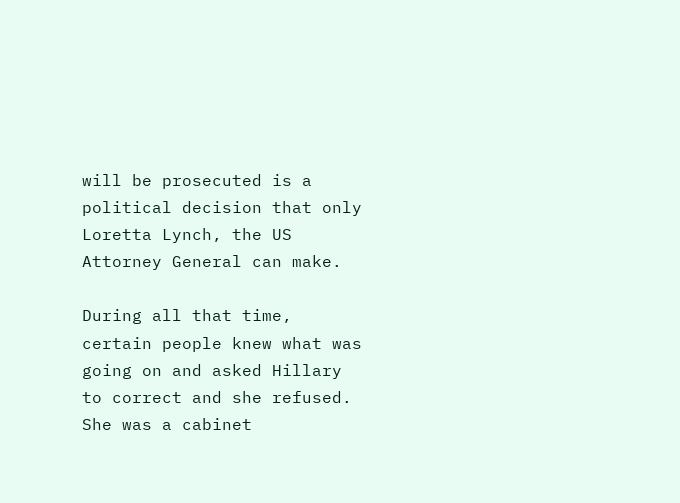will be prosecuted is a political decision that only Loretta Lynch, the US Attorney General can make.

During all that time, certain people knew what was going on and asked Hillary to correct and she refused. She was a cabinet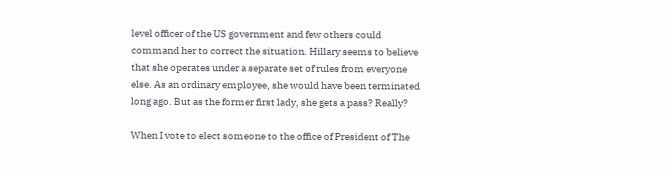level officer of the US government and few others could command her to correct the situation. Hillary seems to believe that she operates under a separate set of rules from everyone else. As an ordinary employee, she would have been terminated long ago. But as the former first lady, she gets a pass? Really?

When I vote to elect someone to the office of President of The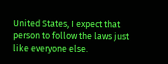United States, I expect that person to follow the laws just like everyone else.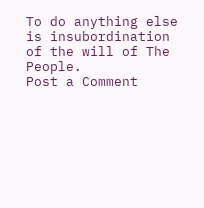To do anything else is insubordination of the will of The People.
Post a Comment